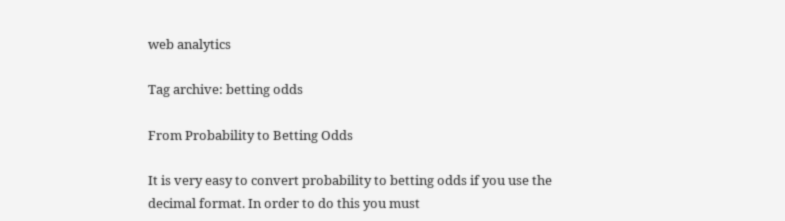web analytics

Tag archive: betting odds

From Probability to Betting Odds

It is very easy to convert probability to betting odds if you use the decimal format. In order to do this you must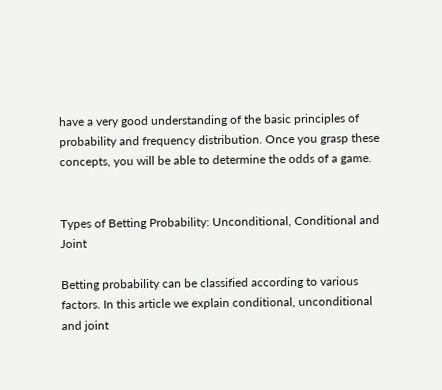have a very good understanding of the basic principles of probability and frequency distribution. Once you grasp these concepts, you will be able to determine the odds of a game.


Types of Betting Probability: Unconditional, Conditional and Joint

Betting probability can be classified according to various factors. In this article we explain conditional, unconditional and joint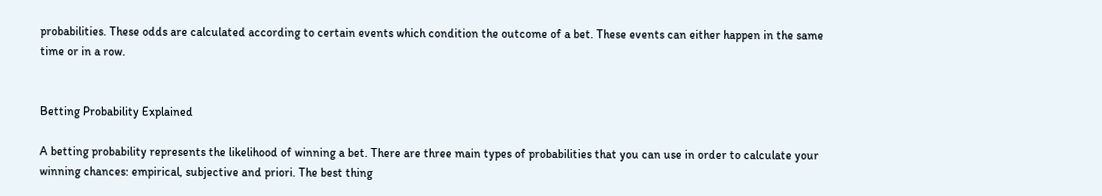probabilities. These odds are calculated according to certain events which condition the outcome of a bet. These events can either happen in the same time or in a row.


Betting Probability Explained

A betting probability represents the likelihood of winning a bet. There are three main types of probabilities that you can use in order to calculate your winning chances: empirical, subjective and priori. The best thing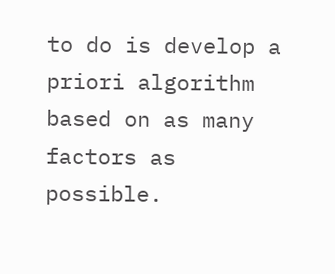to do is develop a priori algorithm based on as many factors as possible.